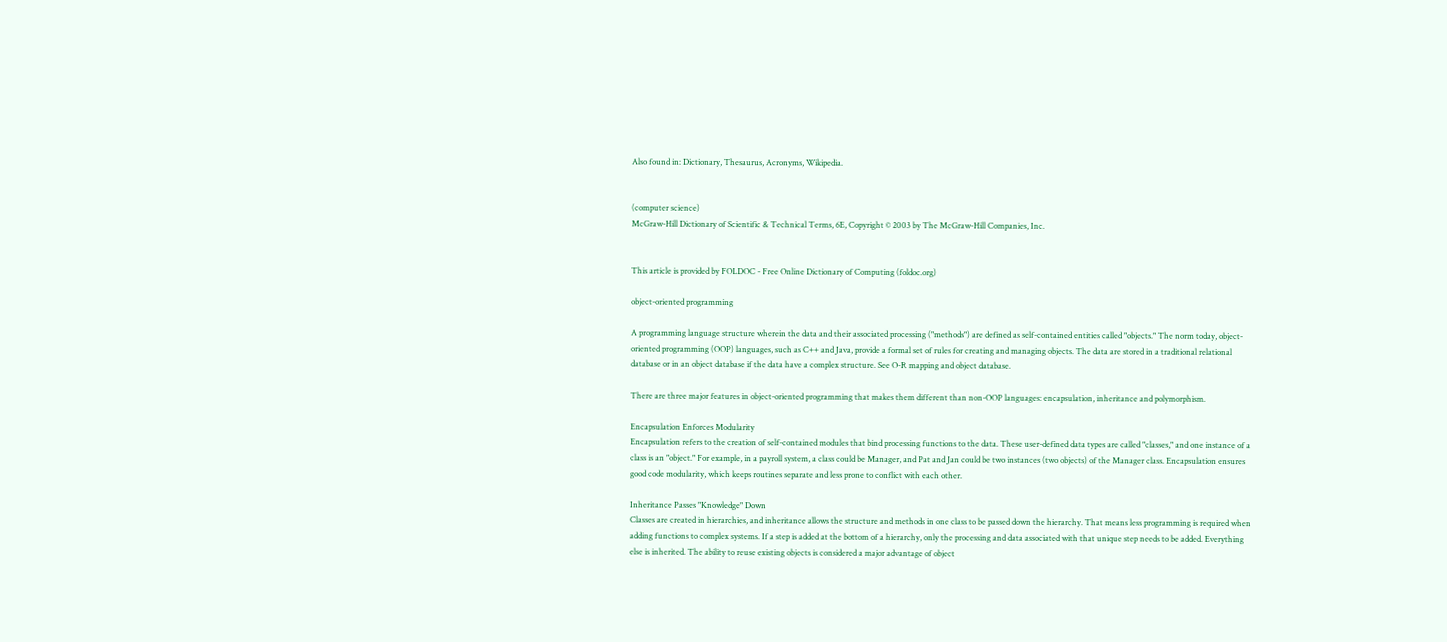Also found in: Dictionary, Thesaurus, Acronyms, Wikipedia.


(computer science)
McGraw-Hill Dictionary of Scientific & Technical Terms, 6E, Copyright © 2003 by The McGraw-Hill Companies, Inc.


This article is provided by FOLDOC - Free Online Dictionary of Computing (foldoc.org)

object-oriented programming

A programming language structure wherein the data and their associated processing ("methods") are defined as self-contained entities called "objects." The norm today, object-oriented programming (OOP) languages, such as C++ and Java, provide a formal set of rules for creating and managing objects. The data are stored in a traditional relational database or in an object database if the data have a complex structure. See O-R mapping and object database.

There are three major features in object-oriented programming that makes them different than non-OOP languages: encapsulation, inheritance and polymorphism.

Encapsulation Enforces Modularity
Encapsulation refers to the creation of self-contained modules that bind processing functions to the data. These user-defined data types are called "classes," and one instance of a class is an "object." For example, in a payroll system, a class could be Manager, and Pat and Jan could be two instances (two objects) of the Manager class. Encapsulation ensures good code modularity, which keeps routines separate and less prone to conflict with each other.

Inheritance Passes "Knowledge" Down
Classes are created in hierarchies, and inheritance allows the structure and methods in one class to be passed down the hierarchy. That means less programming is required when adding functions to complex systems. If a step is added at the bottom of a hierarchy, only the processing and data associated with that unique step needs to be added. Everything else is inherited. The ability to reuse existing objects is considered a major advantage of object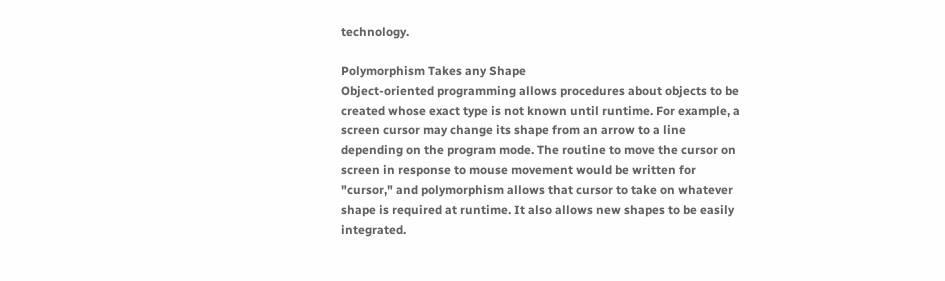technology.

Polymorphism Takes any Shape
Object-oriented programming allows procedures about objects to be created whose exact type is not known until runtime. For example, a screen cursor may change its shape from an arrow to a line depending on the program mode. The routine to move the cursor on screen in response to mouse movement would be written for "cursor," and polymorphism allows that cursor to take on whatever shape is required at runtime. It also allows new shapes to be easily integrated.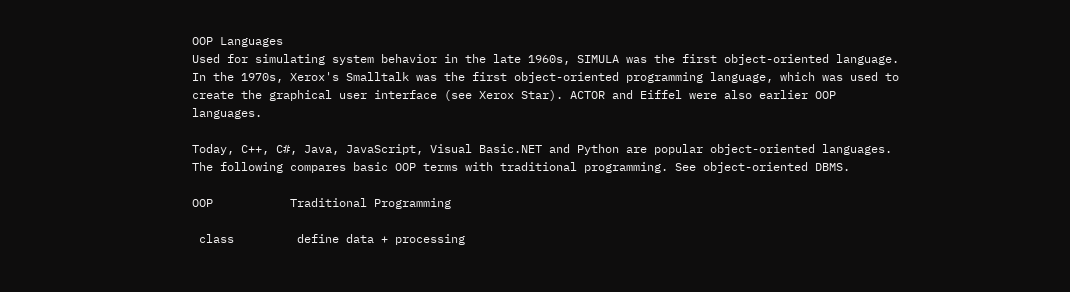OOP Languages
Used for simulating system behavior in the late 1960s, SIMULA was the first object-oriented language. In the 1970s, Xerox's Smalltalk was the first object-oriented programming language, which was used to create the graphical user interface (see Xerox Star). ACTOR and Eiffel were also earlier OOP languages.

Today, C++, C#, Java, JavaScript, Visual Basic.NET and Python are popular object-oriented languages. The following compares basic OOP terms with traditional programming. See object-oriented DBMS.

OOP           Traditional Programming

 class         define data + processing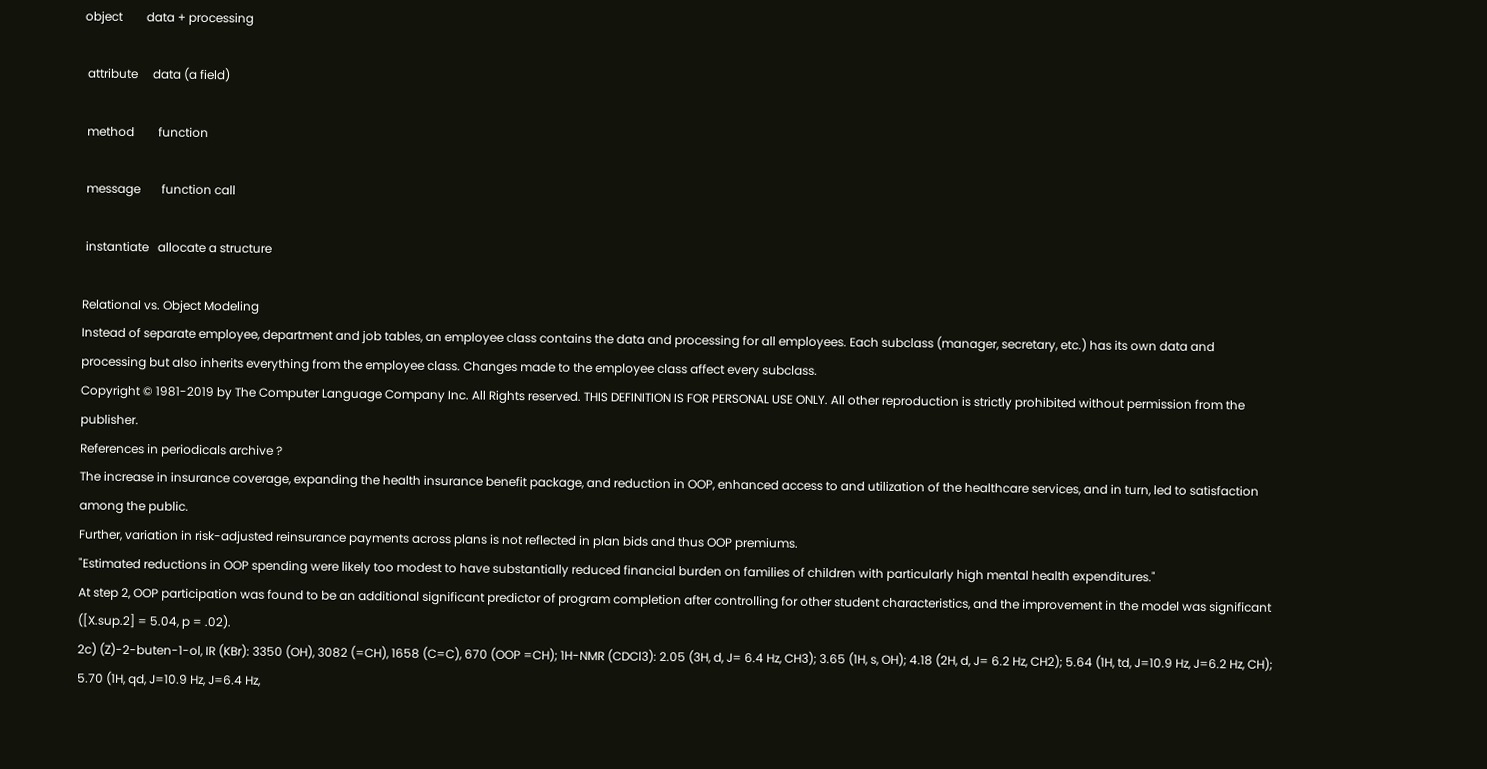object        data + processing

 attribute     data (a field)

 method        function

 message       function call

 instantiate   allocate a structure

Relational vs. Object Modeling
Instead of separate employee, department and job tables, an employee class contains the data and processing for all employees. Each subclass (manager, secretary, etc.) has its own data and processing but also inherits everything from the employee class. Changes made to the employee class affect every subclass.
Copyright © 1981-2019 by The Computer Language Company Inc. All Rights reserved. THIS DEFINITION IS FOR PERSONAL USE ONLY. All other reproduction is strictly prohibited without permission from the publisher.
References in periodicals archive ?
The increase in insurance coverage, expanding the health insurance benefit package, and reduction in OOP, enhanced access to and utilization of the healthcare services, and in turn, led to satisfaction among the public.
Further, variation in risk-adjusted reinsurance payments across plans is not reflected in plan bids and thus OOP premiums.
"Estimated reductions in OOP spending were likely too modest to have substantially reduced financial burden on families of children with particularly high mental health expenditures."
At step 2, OOP participation was found to be an additional significant predictor of program completion after controlling for other student characteristics, and the improvement in the model was significant ([X.sup.2] = 5.04, p = .02).
2c) (Z)-2-buten-1-ol, IR (KBr): 3350 (OH), 3082 (=CH), 1658 (C=C), 670 (OOP =CH); 1H-NMR (CDCl3): 2.05 (3H, d, J= 6.4 Hz, CH3); 3.65 (1H, s, OH); 4.18 (2H, d, J= 6.2 Hz, CH2); 5.64 (1H, td, J=10.9 Hz, J=6.2 Hz, CH); 5.70 (1H, qd, J=10.9 Hz, J=6.4 Hz,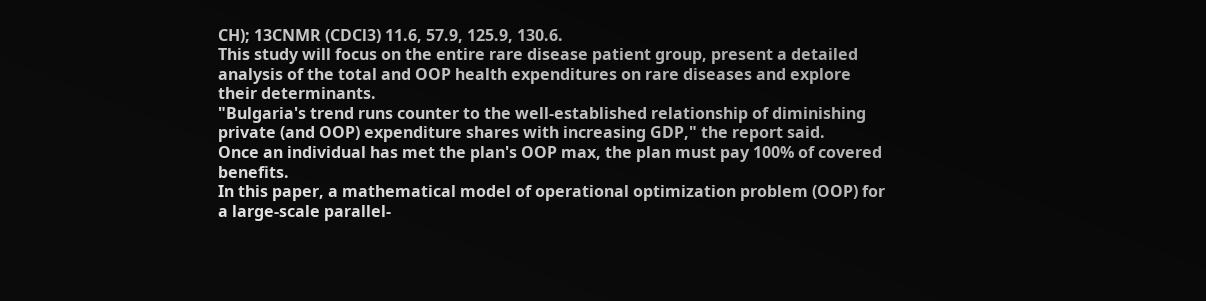CH); 13CNMR (CDCl3) 11.6, 57.9, 125.9, 130.6.
This study will focus on the entire rare disease patient group, present a detailed analysis of the total and OOP health expenditures on rare diseases and explore their determinants.
"Bulgaria's trend runs counter to the well-established relationship of diminishing private (and OOP) expenditure shares with increasing GDP," the report said.
Once an individual has met the plan's OOP max, the plan must pay 100% of covered benefits.
In this paper, a mathematical model of operational optimization problem (OOP) for a large-scale parallel-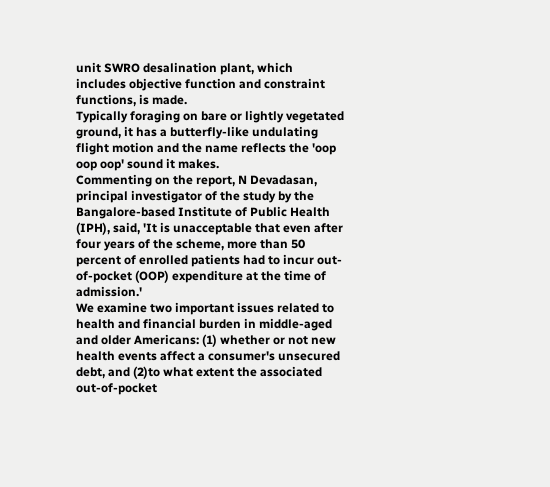unit SWRO desalination plant, which includes objective function and constraint functions, is made.
Typically foraging on bare or lightly vegetated ground, it has a butterfly-like undulating flight motion and the name reflects the 'oop oop oop' sound it makes.
Commenting on the report, N Devadasan, principal investigator of the study by the Bangalore-based Institute of Public Health (IPH), said, 'It is unacceptable that even after four years of the scheme, more than 50 percent of enrolled patients had to incur out-of-pocket (OOP) expenditure at the time of admission.'
We examine two important issues related to health and financial burden in middle-aged and older Americans: (1) whether or not new health events affect a consumer's unsecured debt, and (2)to what extent the associated out-of-pocket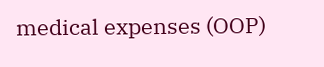medical expenses (OOP)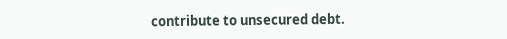contribute to unsecured debt.